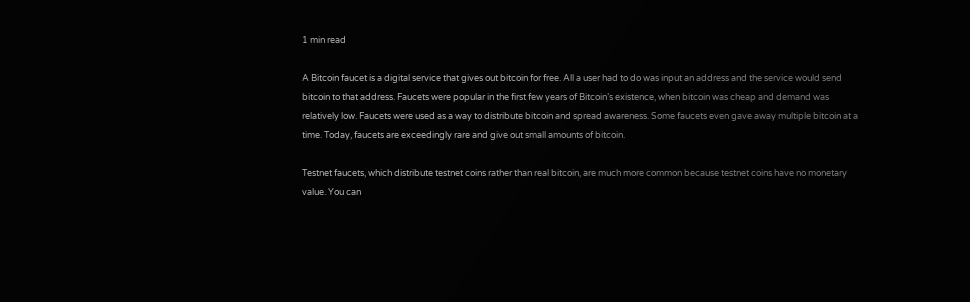1 min read

A Bitcoin faucet is a digital service that gives out bitcoin for free. All a user had to do was input an address and the service would send bitcoin to that address. Faucets were popular in the first few years of Bitcoin’s existence, when bitcoin was cheap and demand was relatively low. Faucets were used as a way to distribute bitcoin and spread awareness. Some faucets even gave away multiple bitcoin at a time. Today, faucets are exceedingly rare and give out small amounts of bitcoin.

Testnet faucets, which distribute testnet coins rather than real bitcoin, are much more common because testnet coins have no monetary value. You can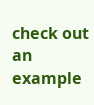check out an example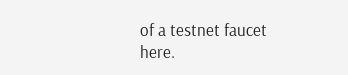of a testnet faucet here.